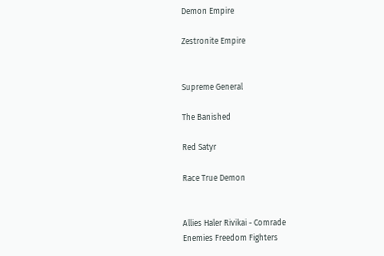Demon Empire

Zestronite Empire


Supreme General

The Banished

Red Satyr

Race True Demon


Allies Haler Rivikai - Comrade
Enemies Freedom Fighters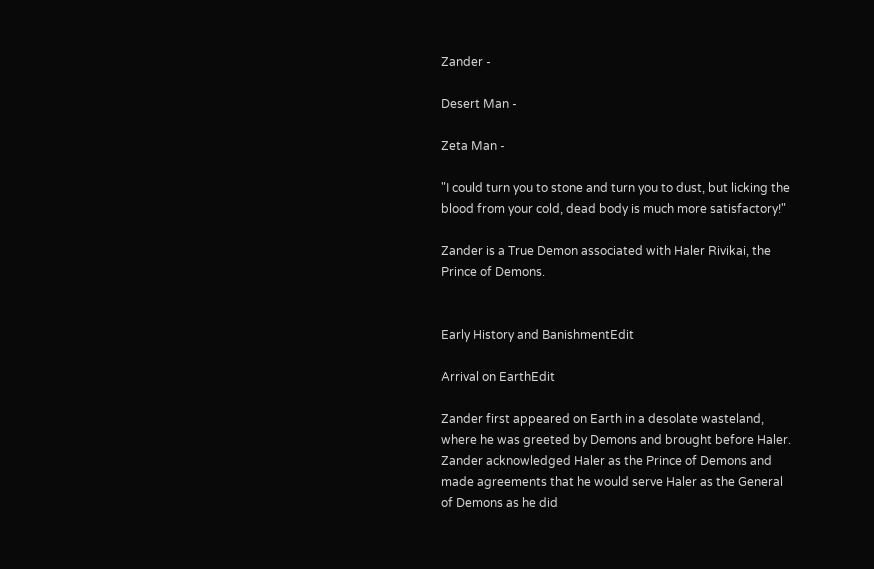Zander -

Desert Man -

Zeta Man -

"I could turn you to stone and turn you to dust, but licking the blood from your cold, dead body is much more satisfactory!"

Zander is a True Demon associated with Haler Rivikai, the Prince of Demons.


Early History and BanishmentEdit

Arrival on EarthEdit

Zander first appeared on Earth in a desolate wasteland, where he was greeted by Demons and brought before Haler. Zander acknowledged Haler as the Prince of Demons and made agreements that he would serve Haler as the General of Demons as he did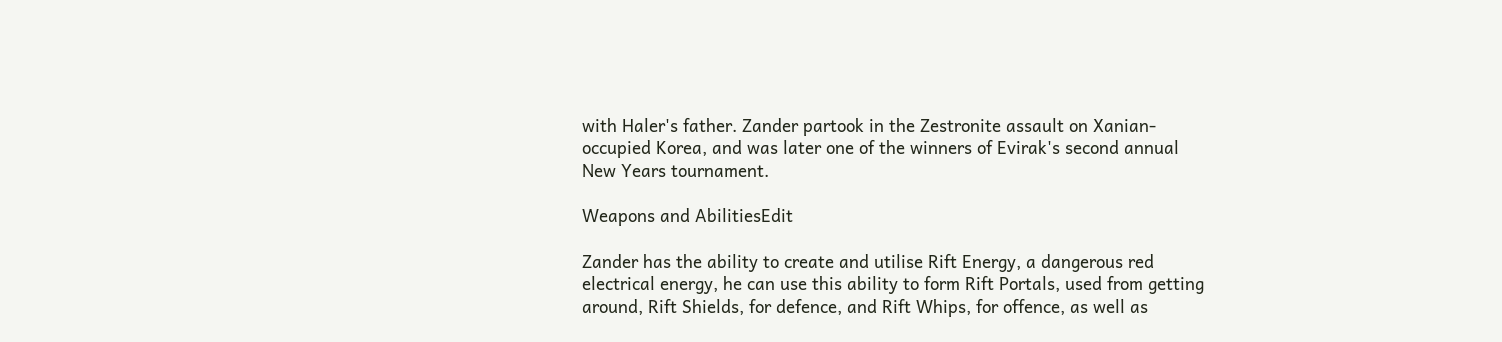with Haler's father. Zander partook in the Zestronite assault on Xanian-occupied Korea, and was later one of the winners of Evirak's second annual New Years tournament.

Weapons and AbilitiesEdit

Zander has the ability to create and utilise Rift Energy, a dangerous red electrical energy, he can use this ability to form Rift Portals, used from getting around, Rift Shields, for defence, and Rift Whips, for offence, as well as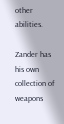other abilities.

Zander has his own collection of weapons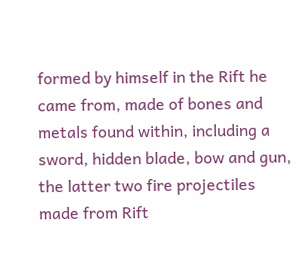formed by himself in the Rift he came from, made of bones and metals found within, including a sword, hidden blade, bow and gun, the latter two fire projectiles made from Rift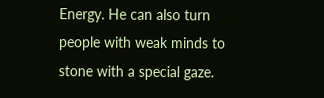Energy. He can also turn people with weak minds to stone with a special gaze.